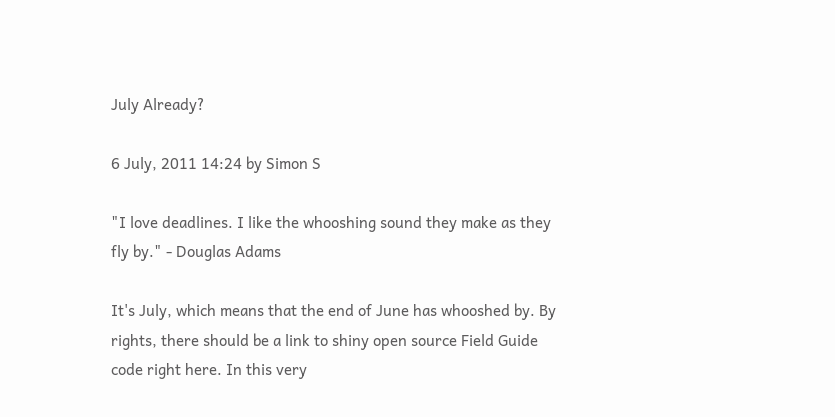July Already?

6 July, 2011 14:24 by Simon S

"I love deadlines. I like the whooshing sound they make as they fly by." - Douglas Adams

It's July, which means that the end of June has whooshed by. By rights, there should be a link to shiny open source Field Guide code right here. In this very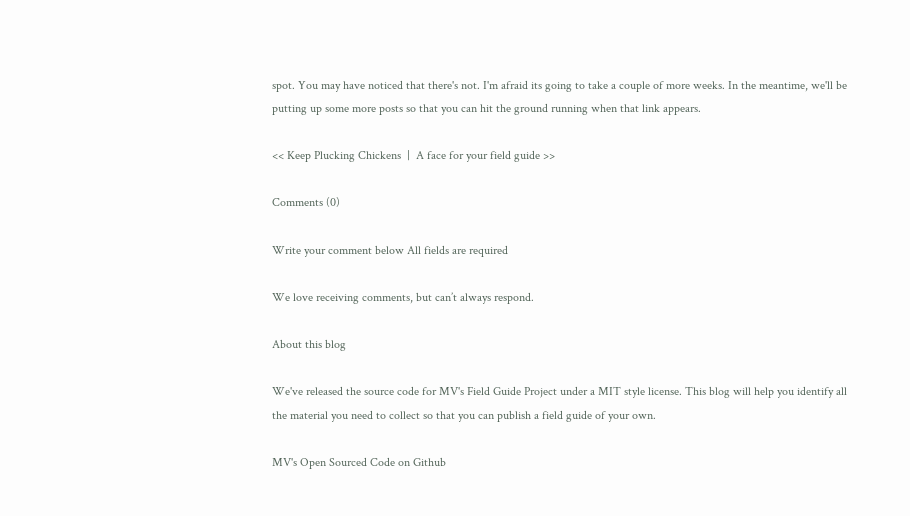spot. You may have noticed that there's not. I'm afraid its going to take a couple of more weeks. In the meantime, we'll be putting up some more posts so that you can hit the ground running when that link appears.

<< Keep Plucking Chickens  |  A face for your field guide >>

Comments (0)

Write your comment below All fields are required

We love receiving comments, but can’t always respond.

About this blog

We've released the source code for MV's Field Guide Project under a MIT style license. This blog will help you identify all the material you need to collect so that you can publish a field guide of your own.

MV's Open Sourced Code on Github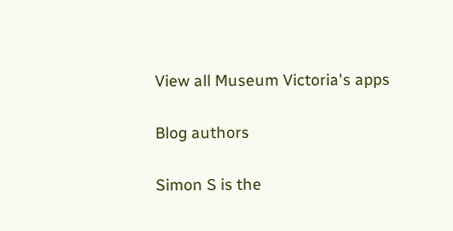View all Museum Victoria's apps

Blog authors

Simon S is the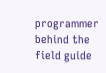programmer behind the field guide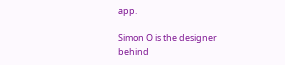app.

Simon O is the designer behind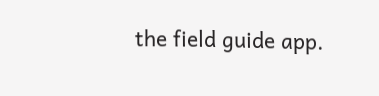the field guide app.